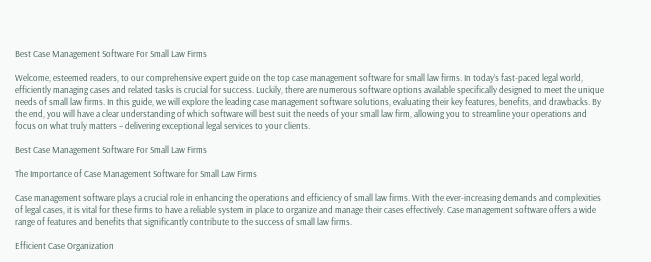Best Case Management Software For Small Law Firms

Welcome, esteemed readers, to our comprehensive expert guide on the top case management software for small law firms. In today’s fast-paced legal world, efficiently managing cases and related tasks is crucial for success. Luckily, there are numerous software options available specifically designed to meet the unique needs of small law firms. In this guide, we will explore the leading case management software solutions, evaluating their key features, benefits, and drawbacks. By the end, you will have a clear understanding of which software will best suit the needs of your small law firm, allowing you to streamline your operations and focus on what truly matters – delivering exceptional legal services to your clients.

Best Case Management Software For Small Law Firms

The Importance of Case Management Software for Small Law Firms

Case management software plays a crucial role in enhancing the operations and efficiency of small law firms. With the ever-increasing demands and complexities of legal cases, it is vital for these firms to have a reliable system in place to organize and manage their cases effectively. Case management software offers a wide range of features and benefits that significantly contribute to the success of small law firms.

Efficient Case Organization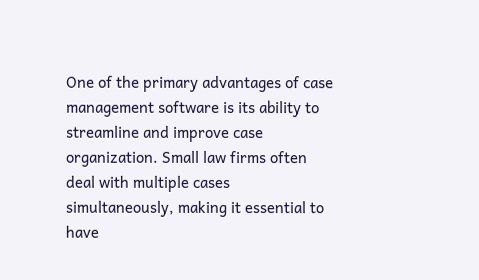One of the primary advantages of case management software is its ability to streamline and improve case organization. Small law firms often deal with multiple cases simultaneously, making it essential to have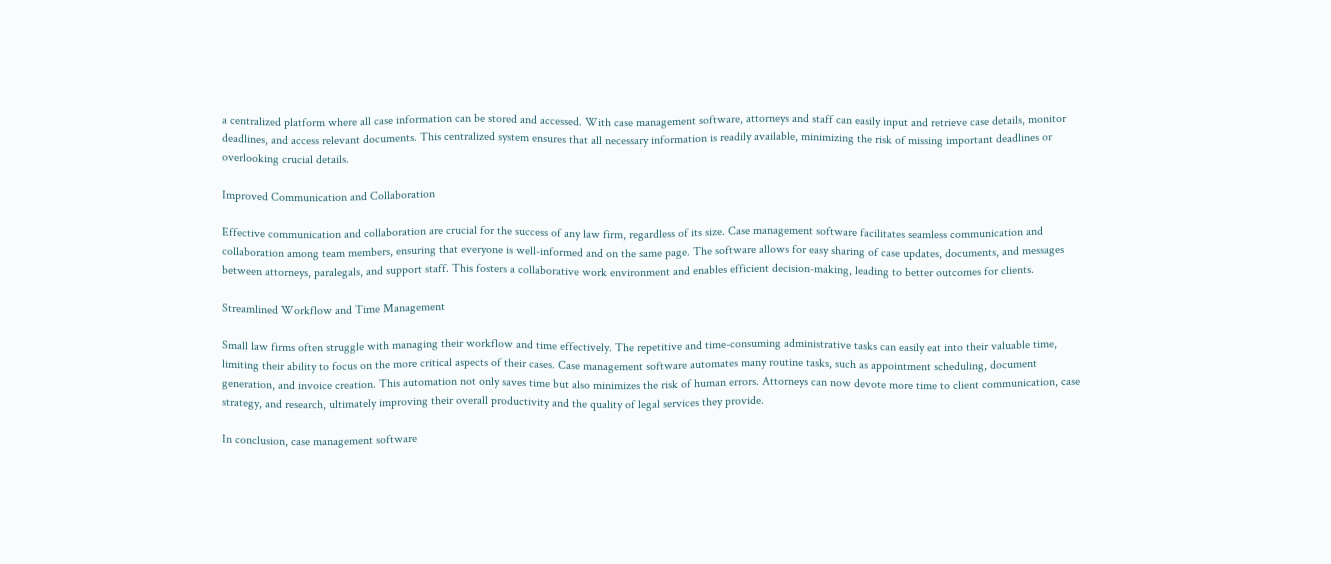a centralized platform where all case information can be stored and accessed. With case management software, attorneys and staff can easily input and retrieve case details, monitor deadlines, and access relevant documents. This centralized system ensures that all necessary information is readily available, minimizing the risk of missing important deadlines or overlooking crucial details.

Improved Communication and Collaboration

Effective communication and collaboration are crucial for the success of any law firm, regardless of its size. Case management software facilitates seamless communication and collaboration among team members, ensuring that everyone is well-informed and on the same page. The software allows for easy sharing of case updates, documents, and messages between attorneys, paralegals, and support staff. This fosters a collaborative work environment and enables efficient decision-making, leading to better outcomes for clients.

Streamlined Workflow and Time Management

Small law firms often struggle with managing their workflow and time effectively. The repetitive and time-consuming administrative tasks can easily eat into their valuable time, limiting their ability to focus on the more critical aspects of their cases. Case management software automates many routine tasks, such as appointment scheduling, document generation, and invoice creation. This automation not only saves time but also minimizes the risk of human errors. Attorneys can now devote more time to client communication, case strategy, and research, ultimately improving their overall productivity and the quality of legal services they provide.

In conclusion, case management software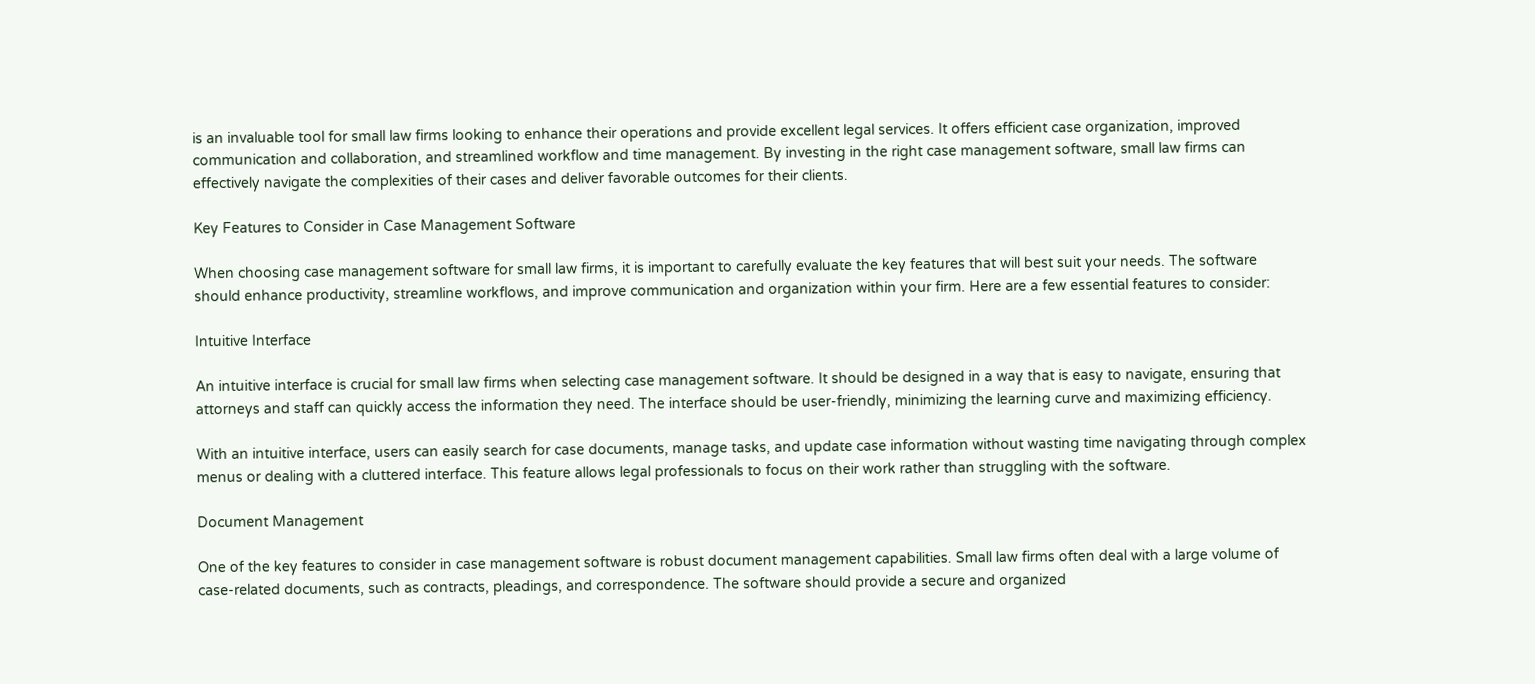is an invaluable tool for small law firms looking to enhance their operations and provide excellent legal services. It offers efficient case organization, improved communication and collaboration, and streamlined workflow and time management. By investing in the right case management software, small law firms can effectively navigate the complexities of their cases and deliver favorable outcomes for their clients.

Key Features to Consider in Case Management Software

When choosing case management software for small law firms, it is important to carefully evaluate the key features that will best suit your needs. The software should enhance productivity, streamline workflows, and improve communication and organization within your firm. Here are a few essential features to consider:

Intuitive Interface

An intuitive interface is crucial for small law firms when selecting case management software. It should be designed in a way that is easy to navigate, ensuring that attorneys and staff can quickly access the information they need. The interface should be user-friendly, minimizing the learning curve and maximizing efficiency.

With an intuitive interface, users can easily search for case documents, manage tasks, and update case information without wasting time navigating through complex menus or dealing with a cluttered interface. This feature allows legal professionals to focus on their work rather than struggling with the software.

Document Management

One of the key features to consider in case management software is robust document management capabilities. Small law firms often deal with a large volume of case-related documents, such as contracts, pleadings, and correspondence. The software should provide a secure and organized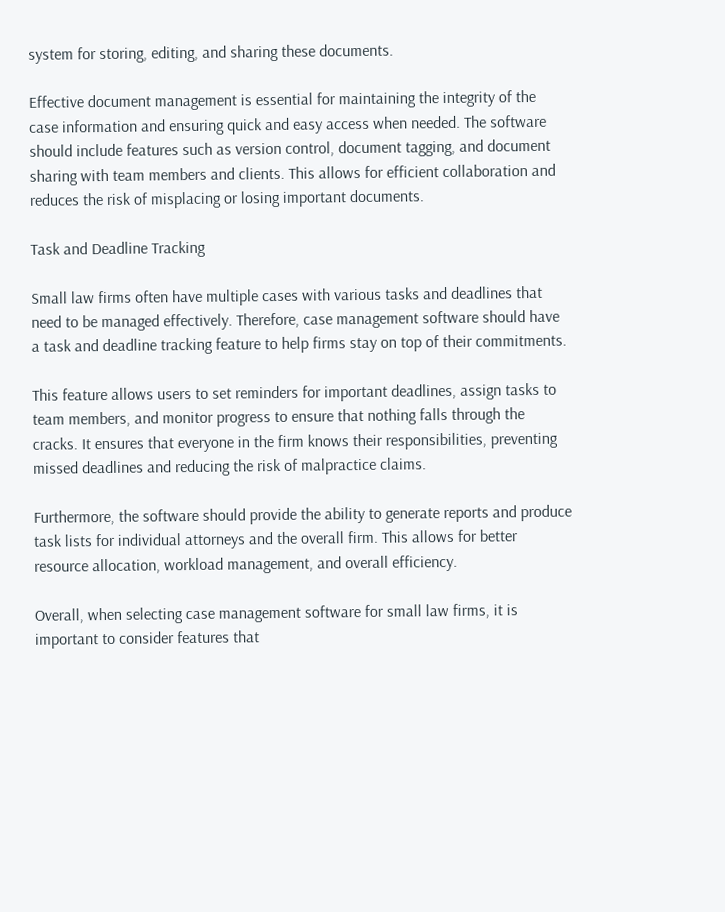system for storing, editing, and sharing these documents.

Effective document management is essential for maintaining the integrity of the case information and ensuring quick and easy access when needed. The software should include features such as version control, document tagging, and document sharing with team members and clients. This allows for efficient collaboration and reduces the risk of misplacing or losing important documents.

Task and Deadline Tracking

Small law firms often have multiple cases with various tasks and deadlines that need to be managed effectively. Therefore, case management software should have a task and deadline tracking feature to help firms stay on top of their commitments.

This feature allows users to set reminders for important deadlines, assign tasks to team members, and monitor progress to ensure that nothing falls through the cracks. It ensures that everyone in the firm knows their responsibilities, preventing missed deadlines and reducing the risk of malpractice claims.

Furthermore, the software should provide the ability to generate reports and produce task lists for individual attorneys and the overall firm. This allows for better resource allocation, workload management, and overall efficiency.

Overall, when selecting case management software for small law firms, it is important to consider features that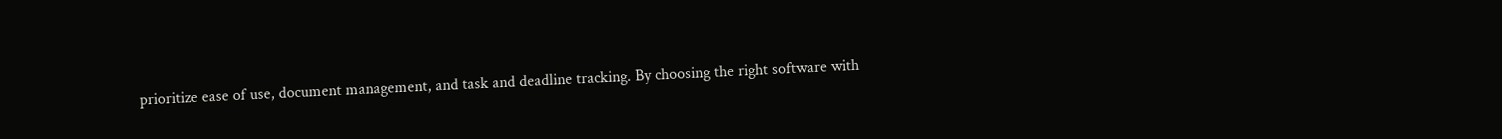prioritize ease of use, document management, and task and deadline tracking. By choosing the right software with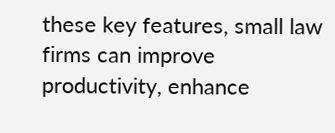these key features, small law firms can improve productivity, enhance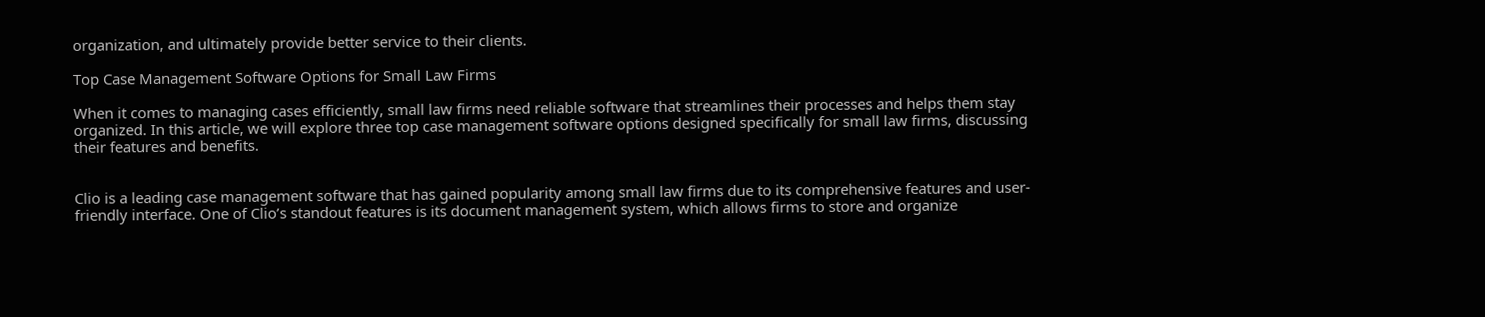organization, and ultimately provide better service to their clients.

Top Case Management Software Options for Small Law Firms

When it comes to managing cases efficiently, small law firms need reliable software that streamlines their processes and helps them stay organized. In this article, we will explore three top case management software options designed specifically for small law firms, discussing their features and benefits.


Clio is a leading case management software that has gained popularity among small law firms due to its comprehensive features and user-friendly interface. One of Clio’s standout features is its document management system, which allows firms to store and organize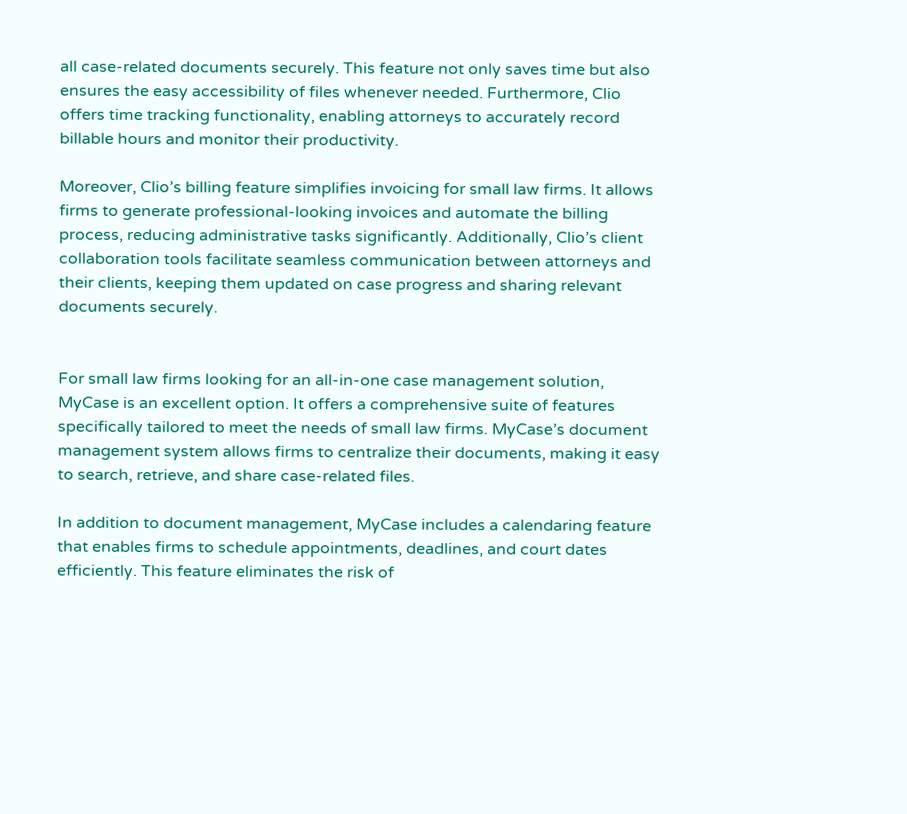all case-related documents securely. This feature not only saves time but also ensures the easy accessibility of files whenever needed. Furthermore, Clio offers time tracking functionality, enabling attorneys to accurately record billable hours and monitor their productivity.

Moreover, Clio’s billing feature simplifies invoicing for small law firms. It allows firms to generate professional-looking invoices and automate the billing process, reducing administrative tasks significantly. Additionally, Clio’s client collaboration tools facilitate seamless communication between attorneys and their clients, keeping them updated on case progress and sharing relevant documents securely.


For small law firms looking for an all-in-one case management solution, MyCase is an excellent option. It offers a comprehensive suite of features specifically tailored to meet the needs of small law firms. MyCase’s document management system allows firms to centralize their documents, making it easy to search, retrieve, and share case-related files.

In addition to document management, MyCase includes a calendaring feature that enables firms to schedule appointments, deadlines, and court dates efficiently. This feature eliminates the risk of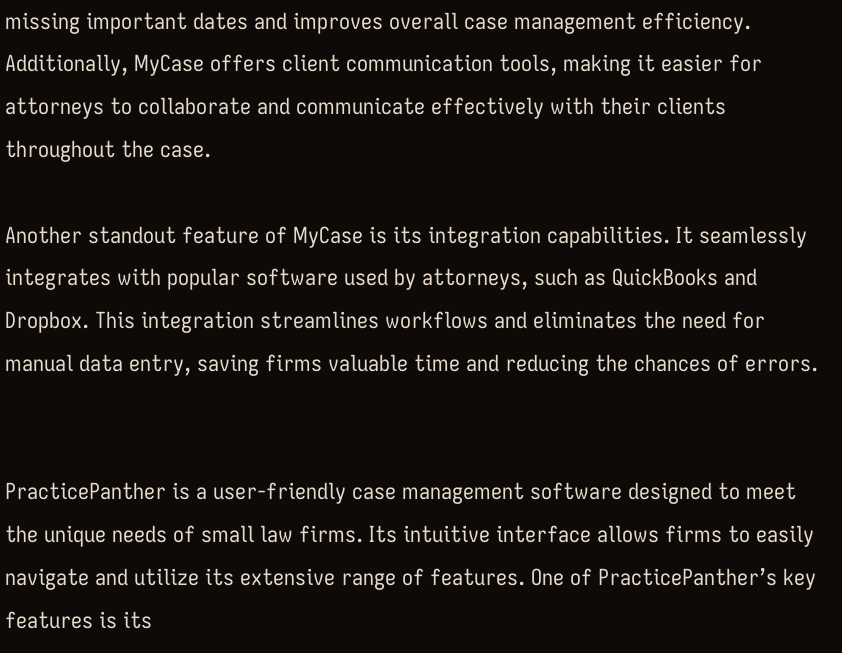missing important dates and improves overall case management efficiency. Additionally, MyCase offers client communication tools, making it easier for attorneys to collaborate and communicate effectively with their clients throughout the case.

Another standout feature of MyCase is its integration capabilities. It seamlessly integrates with popular software used by attorneys, such as QuickBooks and Dropbox. This integration streamlines workflows and eliminates the need for manual data entry, saving firms valuable time and reducing the chances of errors.


PracticePanther is a user-friendly case management software designed to meet the unique needs of small law firms. Its intuitive interface allows firms to easily navigate and utilize its extensive range of features. One of PracticePanther’s key features is its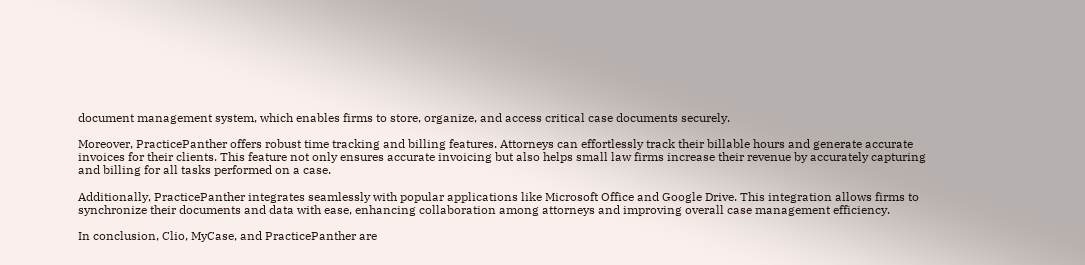document management system, which enables firms to store, organize, and access critical case documents securely.

Moreover, PracticePanther offers robust time tracking and billing features. Attorneys can effortlessly track their billable hours and generate accurate invoices for their clients. This feature not only ensures accurate invoicing but also helps small law firms increase their revenue by accurately capturing and billing for all tasks performed on a case.

Additionally, PracticePanther integrates seamlessly with popular applications like Microsoft Office and Google Drive. This integration allows firms to synchronize their documents and data with ease, enhancing collaboration among attorneys and improving overall case management efficiency.

In conclusion, Clio, MyCase, and PracticePanther are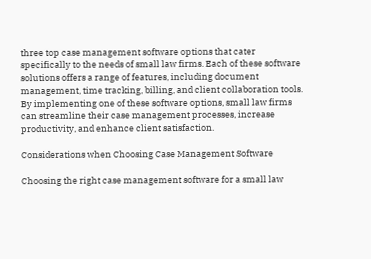three top case management software options that cater specifically to the needs of small law firms. Each of these software solutions offers a range of features, including document management, time tracking, billing, and client collaboration tools. By implementing one of these software options, small law firms can streamline their case management processes, increase productivity, and enhance client satisfaction.

Considerations when Choosing Case Management Software

Choosing the right case management software for a small law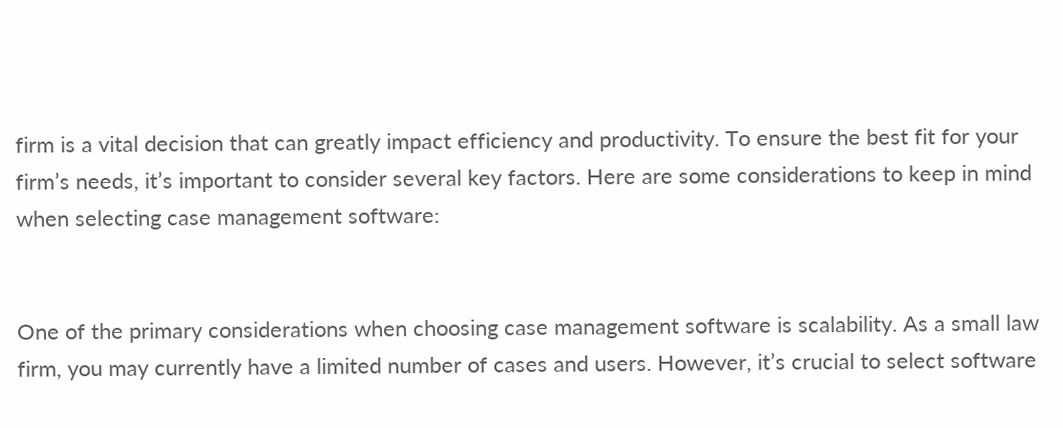firm is a vital decision that can greatly impact efficiency and productivity. To ensure the best fit for your firm’s needs, it’s important to consider several key factors. Here are some considerations to keep in mind when selecting case management software:


One of the primary considerations when choosing case management software is scalability. As a small law firm, you may currently have a limited number of cases and users. However, it’s crucial to select software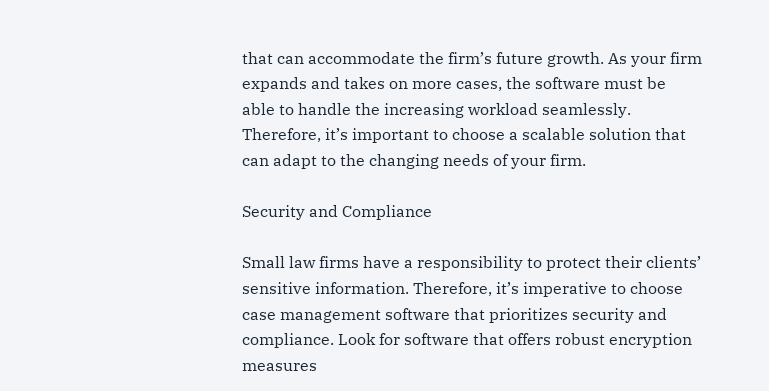that can accommodate the firm’s future growth. As your firm expands and takes on more cases, the software must be able to handle the increasing workload seamlessly. Therefore, it’s important to choose a scalable solution that can adapt to the changing needs of your firm.

Security and Compliance

Small law firms have a responsibility to protect their clients’ sensitive information. Therefore, it’s imperative to choose case management software that prioritizes security and compliance. Look for software that offers robust encryption measures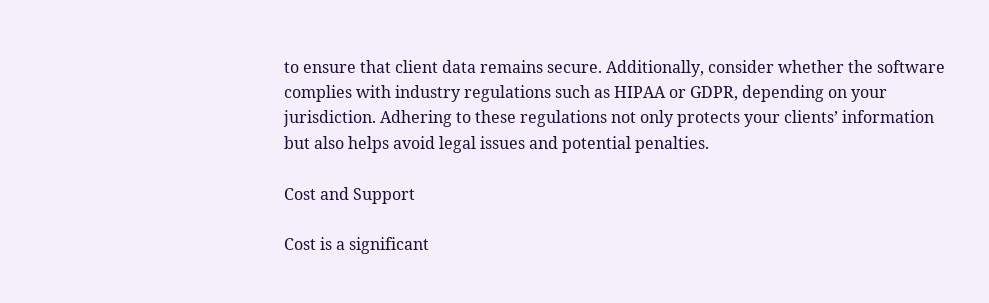to ensure that client data remains secure. Additionally, consider whether the software complies with industry regulations such as HIPAA or GDPR, depending on your jurisdiction. Adhering to these regulations not only protects your clients’ information but also helps avoid legal issues and potential penalties.

Cost and Support

Cost is a significant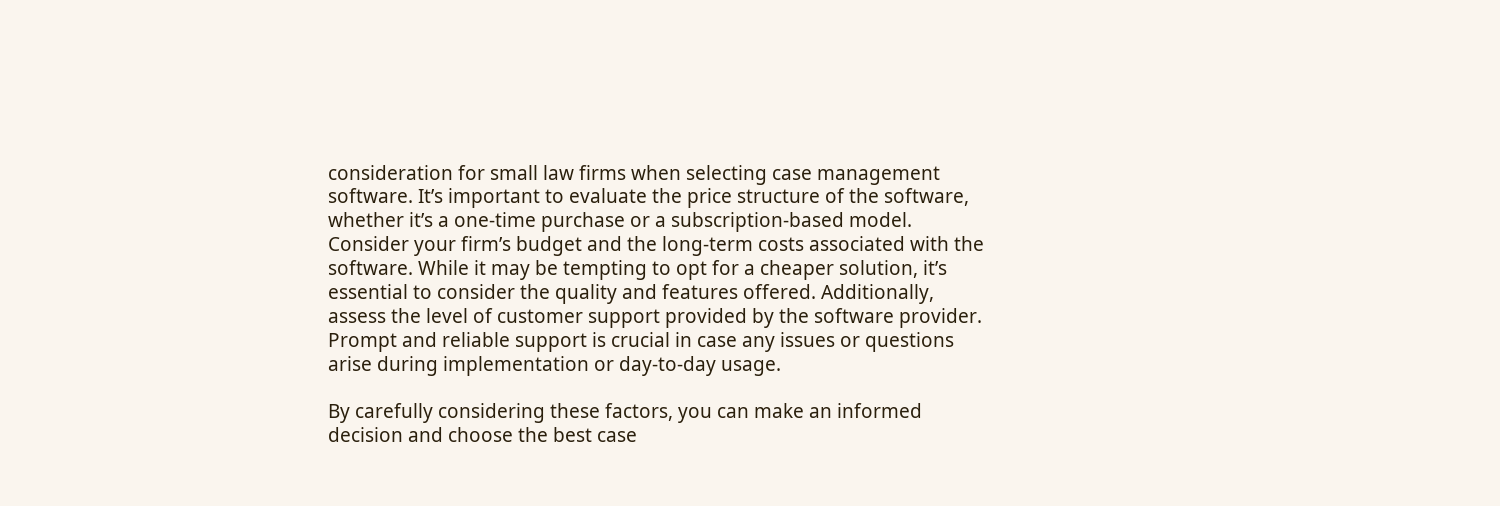consideration for small law firms when selecting case management software. It’s important to evaluate the price structure of the software, whether it’s a one-time purchase or a subscription-based model. Consider your firm’s budget and the long-term costs associated with the software. While it may be tempting to opt for a cheaper solution, it’s essential to consider the quality and features offered. Additionally, assess the level of customer support provided by the software provider. Prompt and reliable support is crucial in case any issues or questions arise during implementation or day-to-day usage.

By carefully considering these factors, you can make an informed decision and choose the best case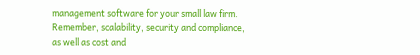management software for your small law firm. Remember, scalability, security and compliance, as well as cost and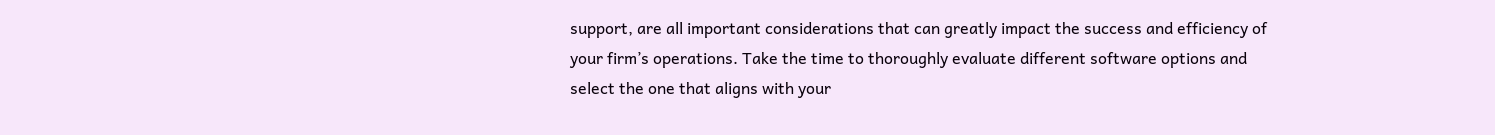support, are all important considerations that can greatly impact the success and efficiency of your firm’s operations. Take the time to thoroughly evaluate different software options and select the one that aligns with your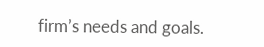firm’s needs and goals.